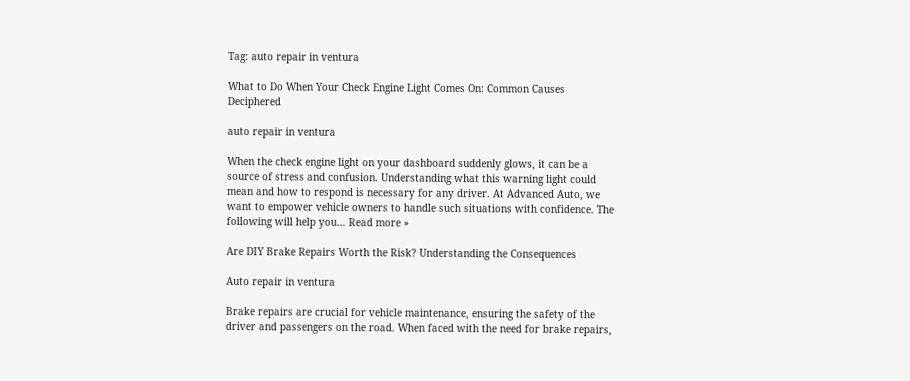Tag: auto repair in ventura

What to Do When Your Check Engine Light Comes On: Common Causes Deciphered

auto repair in ventura

When the check engine light on your dashboard suddenly glows, it can be a source of stress and confusion. Understanding what this warning light could mean and how to respond is necessary for any driver. At Advanced Auto, we want to empower vehicle owners to handle such situations with confidence. The following will help you… Read more »

Are DIY Brake Repairs Worth the Risk? Understanding the Consequences

Auto repair in ventura

Brake repairs are crucial for vehicle maintenance, ensuring the safety of the driver and passengers on the road. When faced with the need for brake repairs,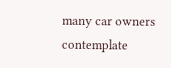many car owners contemplate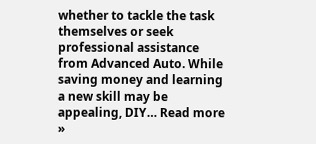whether to tackle the task themselves or seek professional assistance from Advanced Auto. While saving money and learning a new skill may be appealing, DIY… Read more »